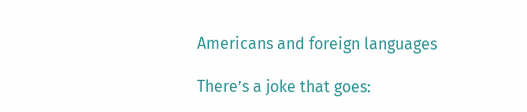Americans and foreign languages

There’s a joke that goes: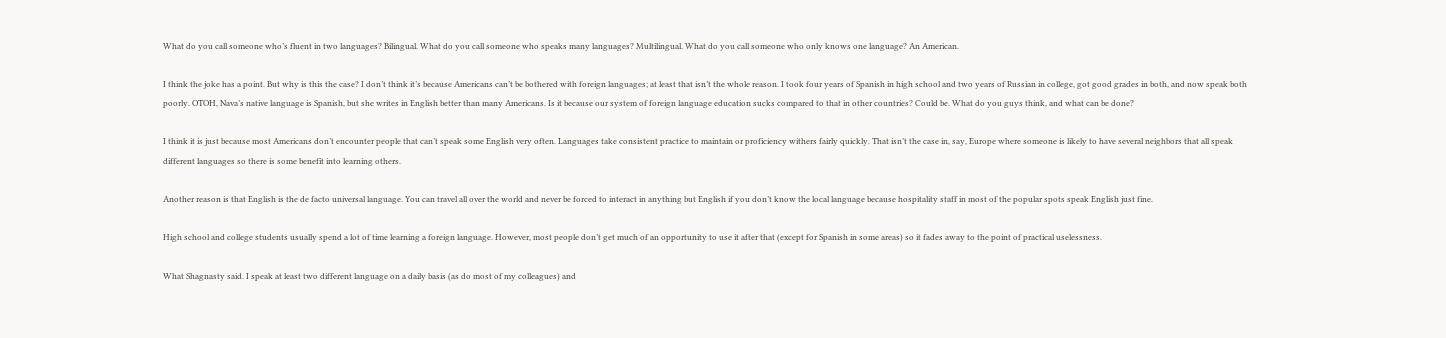What do you call someone who’s fluent in two languages? Bilingual. What do you call someone who speaks many languages? Multilingual. What do you call someone who only knows one language? An American.

I think the joke has a point. But why is this the case? I don’t think it’s because Americans can’t be bothered with foreign languages; at least that isn’t the whole reason. I took four years of Spanish in high school and two years of Russian in college, got good grades in both, and now speak both poorly. OTOH, Nava’s native language is Spanish, but she writes in English better than many Americans. Is it because our system of foreign language education sucks compared to that in other countries? Could be. What do you guys think, and what can be done?

I think it is just because most Americans don’t encounter people that can’t speak some English very often. Languages take consistent practice to maintain or proficiency withers fairly quickly. That isn’t the case in, say, Europe where someone is likely to have several neighbors that all speak different languages so there is some benefit into learning others.

Another reason is that English is the de facto universal language. You can travel all over the world and never be forced to interact in anything but English if you don’t know the local language because hospitality staff in most of the popular spots speak English just fine.

High school and college students usually spend a lot of time learning a foreign language. However, most people don’t get much of an opportunity to use it after that (except for Spanish in some areas) so it fades away to the point of practical uselessness.

What Shagnasty said. I speak at least two different language on a daily basis (as do most of my colleagues) and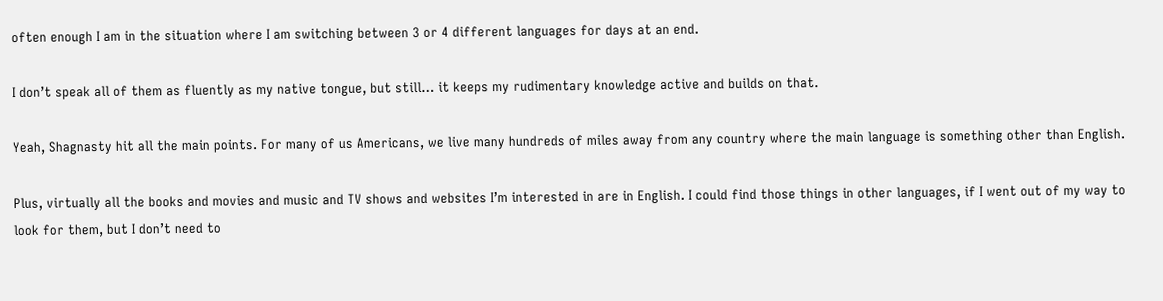often enough I am in the situation where I am switching between 3 or 4 different languages for days at an end.

I don’t speak all of them as fluently as my native tongue, but still… it keeps my rudimentary knowledge active and builds on that.

Yeah, Shagnasty hit all the main points. For many of us Americans, we live many hundreds of miles away from any country where the main language is something other than English.

Plus, virtually all the books and movies and music and TV shows and websites I’m interested in are in English. I could find those things in other languages, if I went out of my way to look for them, but I don’t need to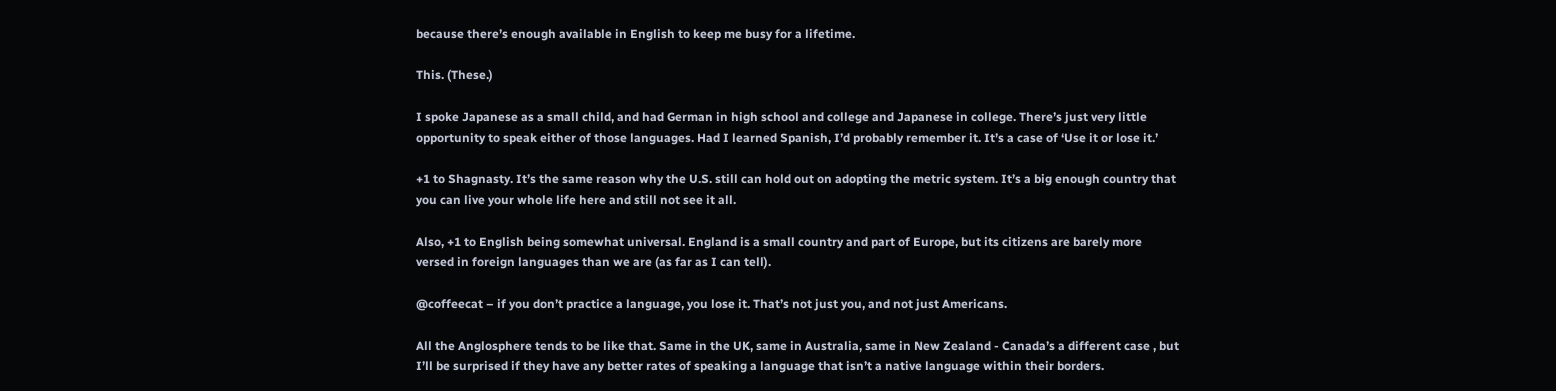because there’s enough available in English to keep me busy for a lifetime.

This. (These.)

I spoke Japanese as a small child, and had German in high school and college and Japanese in college. There’s just very little opportunity to speak either of those languages. Had I learned Spanish, I’d probably remember it. It’s a case of ‘Use it or lose it.’

+1 to Shagnasty. It’s the same reason why the U.S. still can hold out on adopting the metric system. It’s a big enough country that you can live your whole life here and still not see it all.

Also, +1 to English being somewhat universal. England is a small country and part of Europe, but its citizens are barely more versed in foreign languages than we are (as far as I can tell).

@coffeecat – if you don’t practice a language, you lose it. That’s not just you, and not just Americans.

All the Anglosphere tends to be like that. Same in the UK, same in Australia, same in New Zealand - Canada’s a different case , but I’ll be surprised if they have any better rates of speaking a language that isn’t a native language within their borders.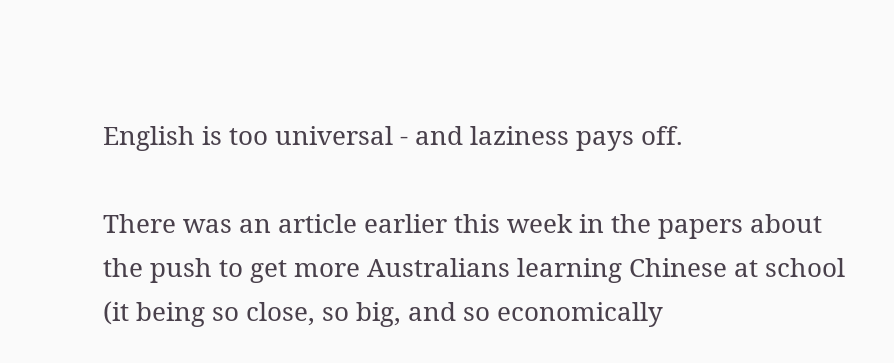English is too universal - and laziness pays off.

There was an article earlier this week in the papers about the push to get more Australians learning Chinese at school (it being so close, so big, and so economically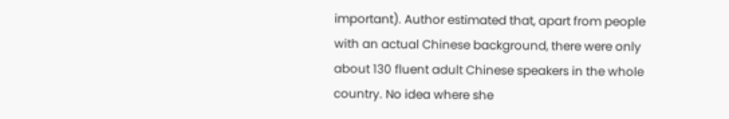important). Author estimated that, apart from people with an actual Chinese background, there were only about 130 fluent adult Chinese speakers in the whole country. No idea where she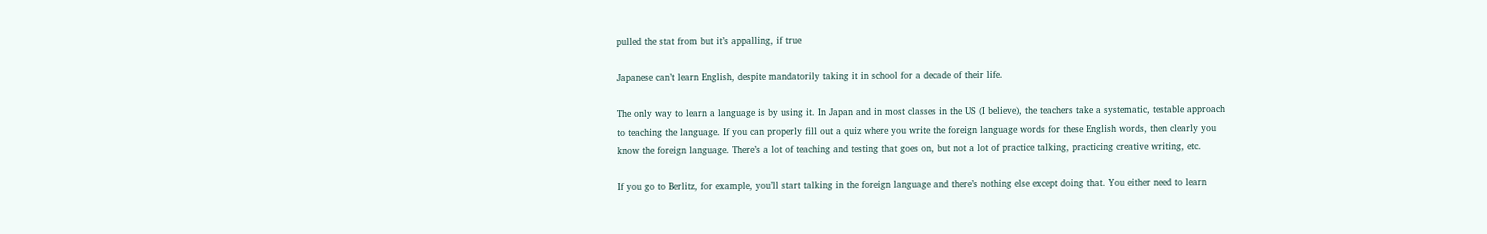pulled the stat from but it’s appalling, if true

Japanese can’t learn English, despite mandatorily taking it in school for a decade of their life.

The only way to learn a language is by using it. In Japan and in most classes in the US (I believe), the teachers take a systematic, testable approach to teaching the language. If you can properly fill out a quiz where you write the foreign language words for these English words, then clearly you know the foreign language. There’s a lot of teaching and testing that goes on, but not a lot of practice talking, practicing creative writing, etc.

If you go to Berlitz, for example, you’ll start talking in the foreign language and there’s nothing else except doing that. You either need to learn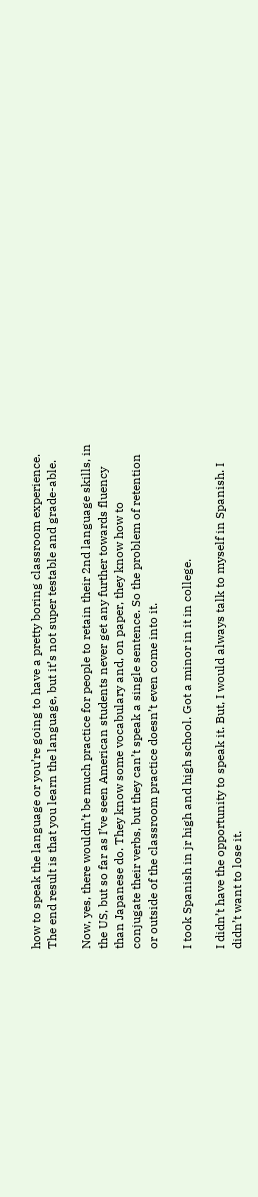how to speak the language or you’re going to have a pretty boring classroom experience. The end result is that you learn the language, but it’s not super testable and grade-able.

Now, yes, there wouldn’t be much practice for people to retain their 2nd language skills, in the US, but so far as I’ve seen American students never get any further towards fluency than Japanese do. They know some vocabulary and, on paper, they know how to conjugate their verbs, but they can’t speak a single sentence. So the problem of retention or outside of the classroom practice doesn’t even come into it.

I took Spanish in jr high and high school. Got a minor in it in college.

I didn’t have the opportunity to speak it. But, I would always talk to myself in Spanish. I didn’t want to lose it.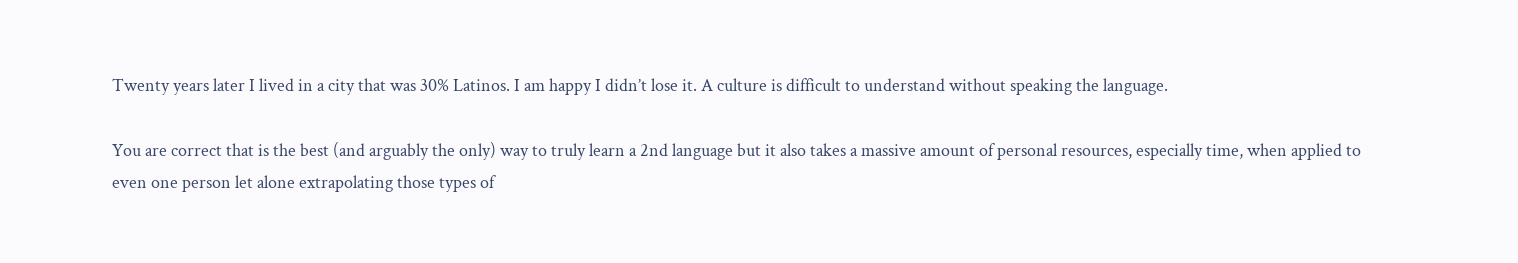Twenty years later I lived in a city that was 30% Latinos. I am happy I didn’t lose it. A culture is difficult to understand without speaking the language.

You are correct that is the best (and arguably the only) way to truly learn a 2nd language but it also takes a massive amount of personal resources, especially time, when applied to even one person let alone extrapolating those types of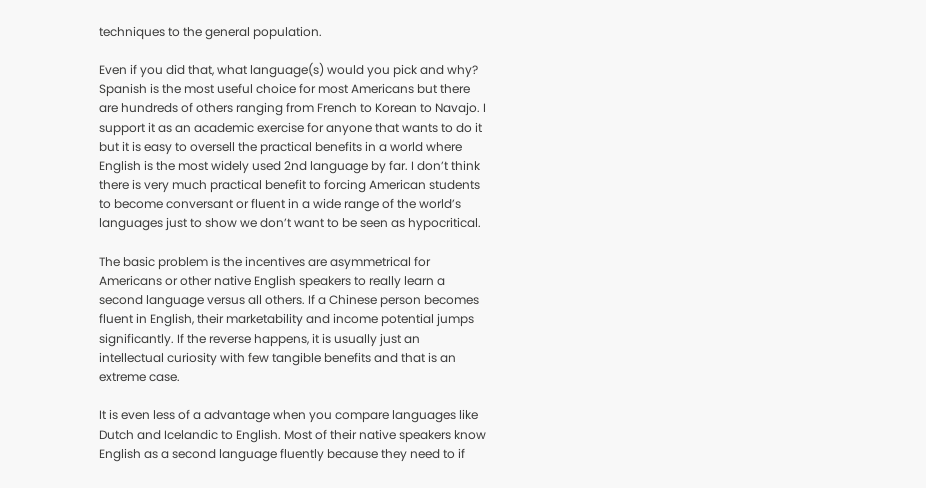techniques to the general population.

Even if you did that, what language(s) would you pick and why? Spanish is the most useful choice for most Americans but there are hundreds of others ranging from French to Korean to Navajo. I support it as an academic exercise for anyone that wants to do it but it is easy to oversell the practical benefits in a world where English is the most widely used 2nd language by far. I don’t think there is very much practical benefit to forcing American students to become conversant or fluent in a wide range of the world’s languages just to show we don’t want to be seen as hypocritical.

The basic problem is the incentives are asymmetrical for Americans or other native English speakers to really learn a second language versus all others. If a Chinese person becomes fluent in English, their marketability and income potential jumps significantly. If the reverse happens, it is usually just an intellectual curiosity with few tangible benefits and that is an extreme case.

It is even less of a advantage when you compare languages like Dutch and Icelandic to English. Most of their native speakers know English as a second language fluently because they need to if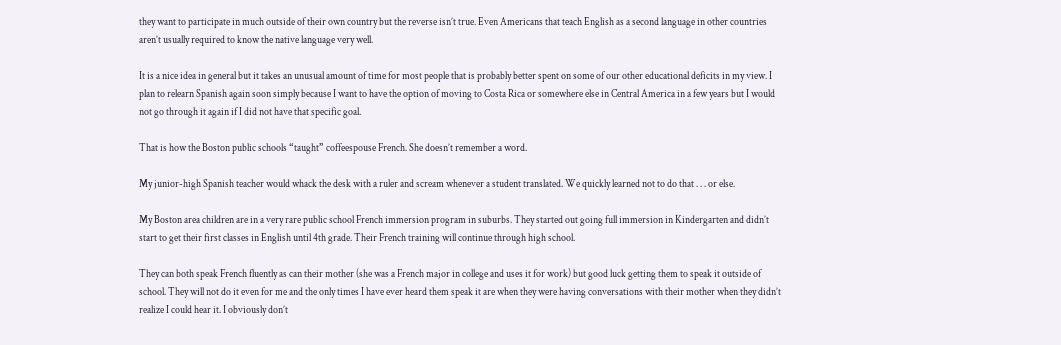they want to participate in much outside of their own country but the reverse isn’t true. Even Americans that teach English as a second language in other countries aren’t usually required to know the native language very well.

It is a nice idea in general but it takes an unusual amount of time for most people that is probably better spent on some of our other educational deficits in my view. I plan to relearn Spanish again soon simply because I want to have the option of moving to Costa Rica or somewhere else in Central America in a few years but I would not go through it again if I did not have that specific goal.

That is how the Boston public schools “taught” coffeespouse French. She doesn’t remember a word.

My junior-high Spanish teacher would whack the desk with a ruler and scream whenever a student translated. We quickly learned not to do that . . . or else.

My Boston area children are in a very rare public school French immersion program in suburbs. They started out going full immersion in Kindergarten and didn’t start to get their first classes in English until 4th grade. Their French training will continue through high school.

They can both speak French fluently as can their mother (she was a French major in college and uses it for work) but good luck getting them to speak it outside of school. They will not do it even for me and the only times I have ever heard them speak it are when they were having conversations with their mother when they didn’t realize I could hear it. I obviously don’t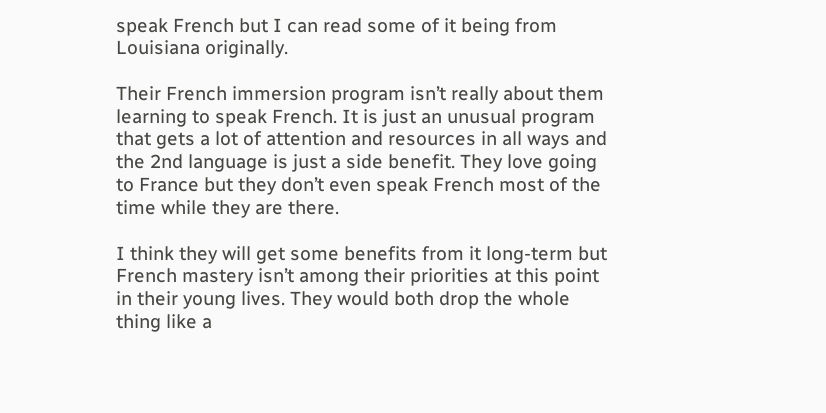speak French but I can read some of it being from Louisiana originally.

Their French immersion program isn’t really about them learning to speak French. It is just an unusual program that gets a lot of attention and resources in all ways and the 2nd language is just a side benefit. They love going to France but they don’t even speak French most of the time while they are there.

I think they will get some benefits from it long-term but French mastery isn’t among their priorities at this point in their young lives. They would both drop the whole thing like a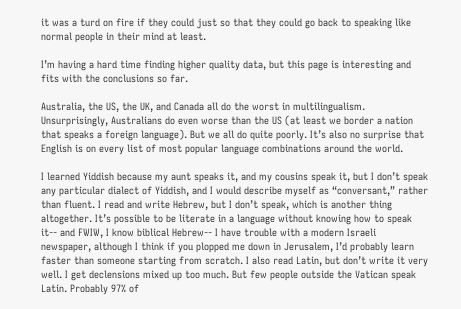it was a turd on fire if they could just so that they could go back to speaking like normal people in their mind at least.

I’m having a hard time finding higher quality data, but this page is interesting and fits with the conclusions so far.

Australia, the US, the UK, and Canada all do the worst in multilingualism. Unsurprisingly, Australians do even worse than the US (at least we border a nation that speaks a foreign language). But we all do quite poorly. It’s also no surprise that English is on every list of most popular language combinations around the world.

I learned Yiddish because my aunt speaks it, and my cousins speak it, but I don’t speak any particular dialect of Yiddish, and I would describe myself as “conversant,” rather than fluent. I read and write Hebrew, but I don’t speak, which is another thing altogether. It’s possible to be literate in a language without knowing how to speak it-- and FWIW, I know biblical Hebrew-- I have trouble with a modern Israeli newspaper, although I think if you plopped me down in Jerusalem, I’d probably learn faster than someone starting from scratch. I also read Latin, but don’t write it very well. I get declensions mixed up too much. But few people outside the Vatican speak Latin. Probably 97% of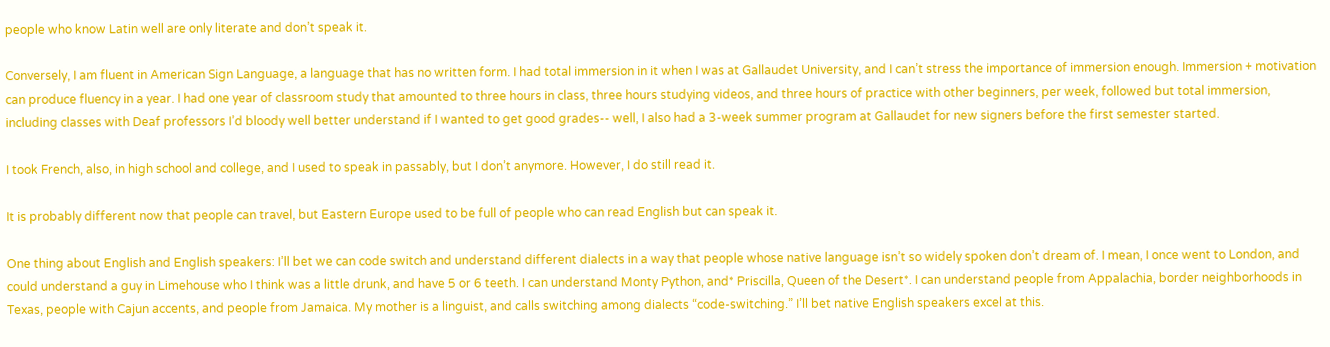people who know Latin well are only literate and don’t speak it.

Conversely, I am fluent in American Sign Language, a language that has no written form. I had total immersion in it when I was at Gallaudet University, and I can’t stress the importance of immersion enough. Immersion + motivation can produce fluency in a year. I had one year of classroom study that amounted to three hours in class, three hours studying videos, and three hours of practice with other beginners, per week, followed but total immersion, including classes with Deaf professors I’d bloody well better understand if I wanted to get good grades-- well, I also had a 3-week summer program at Gallaudet for new signers before the first semester started.

I took French, also, in high school and college, and I used to speak in passably, but I don’t anymore. However, I do still read it.

It is probably different now that people can travel, but Eastern Europe used to be full of people who can read English but can speak it.

One thing about English and English speakers: I’ll bet we can code switch and understand different dialects in a way that people whose native language isn’t so widely spoken don’t dream of. I mean, I once went to London, and could understand a guy in Limehouse who I think was a little drunk, and have 5 or 6 teeth. I can understand Monty Python, and* Priscilla, Queen of the Desert*. I can understand people from Appalachia, border neighborhoods in Texas, people with Cajun accents, and people from Jamaica. My mother is a linguist, and calls switching among dialects “code-switching.” I’ll bet native English speakers excel at this.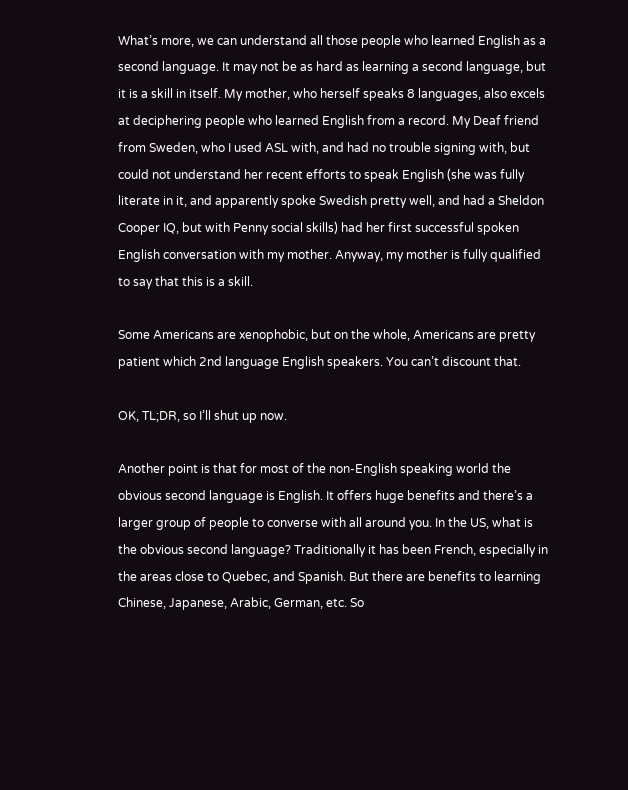What’s more, we can understand all those people who learned English as a second language. It may not be as hard as learning a second language, but it is a skill in itself. My mother, who herself speaks 8 languages, also excels at deciphering people who learned English from a record. My Deaf friend from Sweden, who I used ASL with, and had no trouble signing with, but could not understand her recent efforts to speak English (she was fully literate in it, and apparently spoke Swedish pretty well, and had a Sheldon Cooper IQ, but with Penny social skills) had her first successful spoken English conversation with my mother. Anyway, my mother is fully qualified to say that this is a skill.

Some Americans are xenophobic, but on the whole, Americans are pretty patient which 2nd language English speakers. You can’t discount that.

OK, TL;DR, so I’ll shut up now.

Another point is that for most of the non-English speaking world the obvious second language is English. It offers huge benefits and there’s a larger group of people to converse with all around you. In the US, what is the obvious second language? Traditionally it has been French, especially in the areas close to Quebec, and Spanish. But there are benefits to learning Chinese, Japanese, Arabic, German, etc. So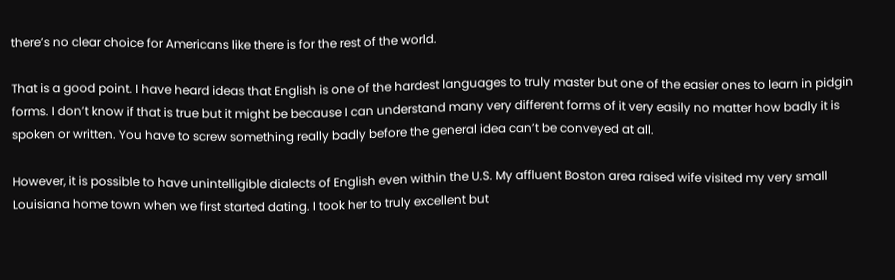there’s no clear choice for Americans like there is for the rest of the world.

That is a good point. I have heard ideas that English is one of the hardest languages to truly master but one of the easier ones to learn in pidgin forms. I don’t know if that is true but it might be because I can understand many very different forms of it very easily no matter how badly it is spoken or written. You have to screw something really badly before the general idea can’t be conveyed at all.

However, it is possible to have unintelligible dialects of English even within the U.S. My affluent Boston area raised wife visited my very small Louisiana home town when we first started dating. I took her to truly excellent but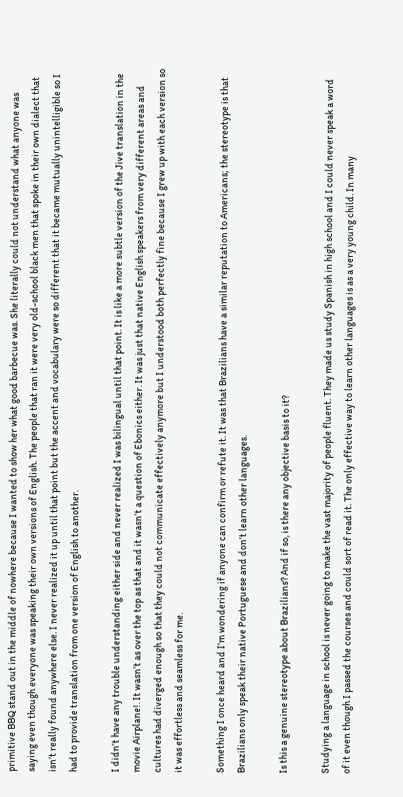primitive BBQ stand out in the middle of nowhere because I wanted to show her what good barbecue was. She literally could not understand what anyone was saying even though everyone was speaking their own versions of English. The people that ran it were very old-school black men that spoke in their own dialect that isn’t really found anywhere else. I never realized it up until that point but the accent and vocabulary were so different that it became mutually unintelligible so I had to provide translation from one version of English to another.

I didn’t have any trouble understanding either side and never realized I was bilingual until that point. It is like a more subtle version of the Jive translation in the movie Airplane!. It wasn’t as over the top as that and it wasn’t a question of Ebonics either. It was just that native English speakers from very different areas and cultures had diverged enough so that they could not communicate effectively anymore but I understood both perfectly fine because I grew up with each version so it was effortless and seamless for me.

Something I once heard and I’m wondering if anyone can confirm or refute it. It was that Brazilians have a similar reputation to Americans; the stereotype is that Brazilians only speak their native Portuguese and don’t learn other languages.

Is this a genuine stereotype about Brazilians? And if so, is there any objective basis to it?

Studying a language in school is never going to make the vast majority of people fluent. They made us study Spanish in high school and I could never speak a word of it even though I passed the courses and could sort of read it. The only effective way to learn other languages is as a very young child. In many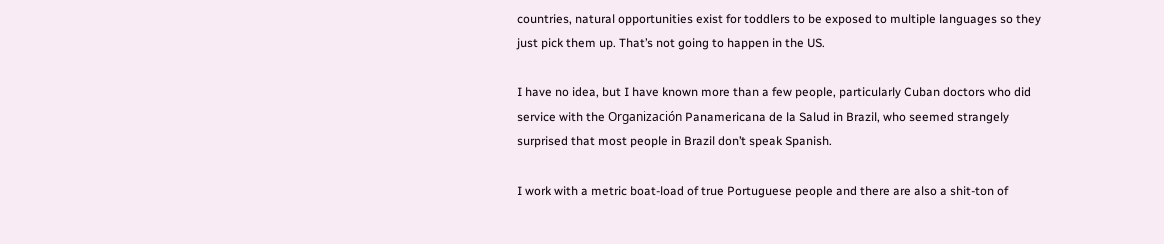countries, natural opportunities exist for toddlers to be exposed to multiple languages so they just pick them up. That’s not going to happen in the US.

I have no idea, but I have known more than a few people, particularly Cuban doctors who did service with the Organización Panamericana de la Salud in Brazil, who seemed strangely surprised that most people in Brazil don’t speak Spanish.

I work with a metric boat-load of true Portuguese people and there are also a shit-ton of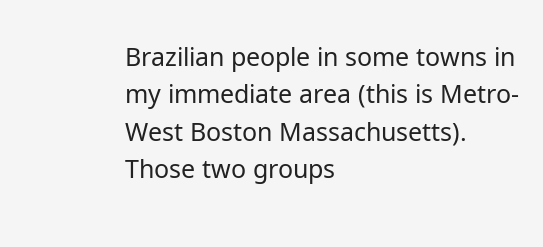Brazilian people in some towns in my immediate area (this is Metro-West Boston Massachusetts). Those two groups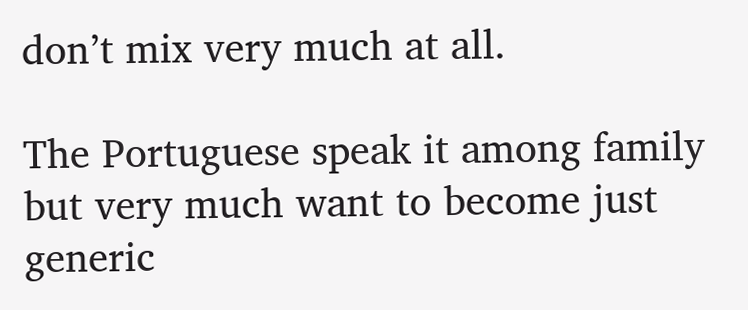don’t mix very much at all.

The Portuguese speak it among family but very much want to become just generic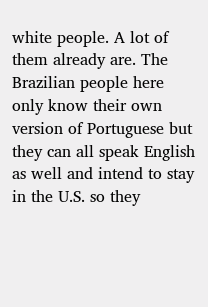white people. A lot of them already are. The Brazilian people here only know their own version of Portuguese but they can all speak English as well and intend to stay in the U.S. so they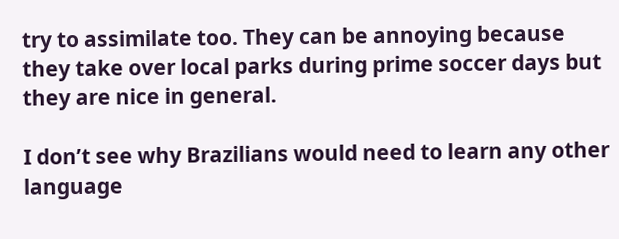try to assimilate too. They can be annoying because they take over local parks during prime soccer days but they are nice in general.

I don’t see why Brazilians would need to learn any other language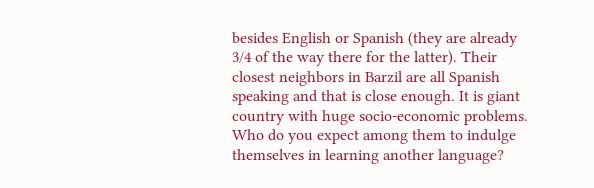besides English or Spanish (they are already 3/4 of the way there for the latter). Their closest neighbors in Barzil are all Spanish speaking and that is close enough. It is giant country with huge socio-economic problems. Who do you expect among them to indulge themselves in learning another language?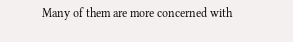Many of them are more concerned with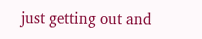just getting out and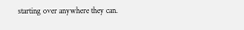starting over anywhere they can.